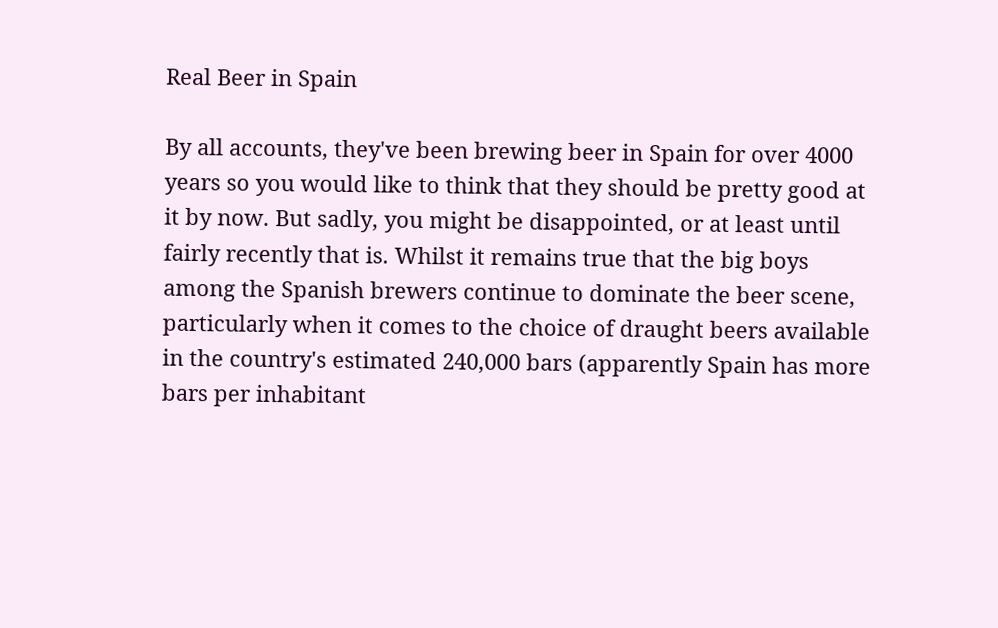Real Beer in Spain

By all accounts, they've been brewing beer in Spain for over 4000 years so you would like to think that they should be pretty good at it by now. But sadly, you might be disappointed, or at least until fairly recently that is. Whilst it remains true that the big boys among the Spanish brewers continue to dominate the beer scene, particularly when it comes to the choice of draught beers available in the country's estimated 240,000 bars (apparently Spain has more bars per inhabitant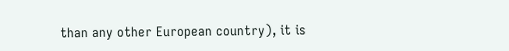than any other European country), it is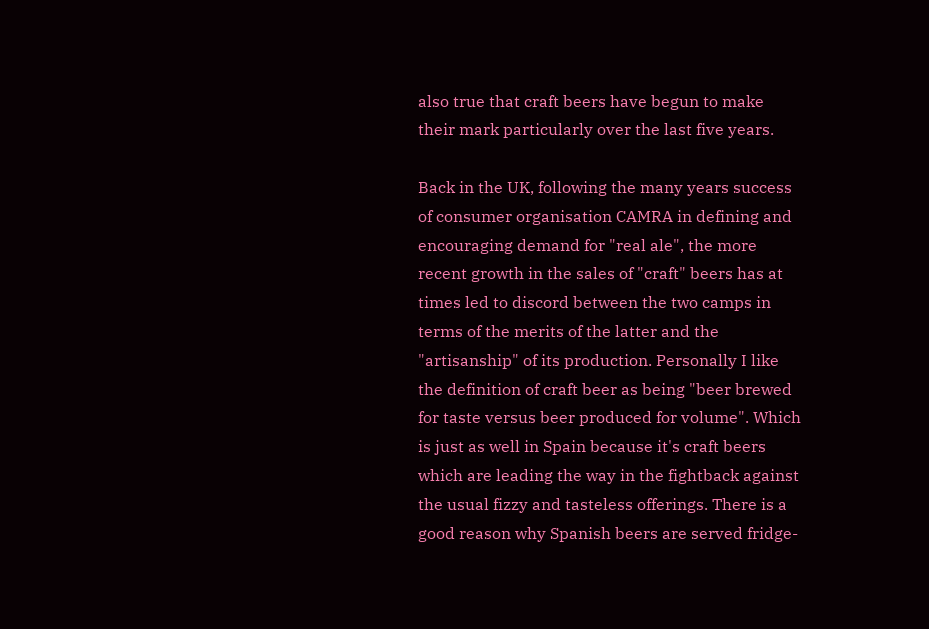also true that craft beers have begun to make their mark particularly over the last five years.

Back in the UK, following the many years success of consumer organisation CAMRA in defining and encouraging demand for "real ale", the more recent growth in the sales of "craft" beers has at times led to discord between the two camps in terms of the merits of the latter and the "artisanship" of its production. Personally I like the definition of craft beer as being "beer brewed for taste versus beer produced for volume". Which is just as well in Spain because it's craft beers which are leading the way in the fightback against the usual fizzy and tasteless offerings. There is a good reason why Spanish beers are served fridge-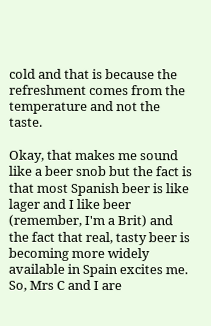cold and that is because the refreshment comes from the temperature and not the taste.

Okay, that makes me sound like a beer snob but the fact is that most Spanish beer is like lager and I like beer (remember, I'm a Brit) and the fact that real, tasty beer is becoming more widely available in Spain excites me. So, Mrs C and I are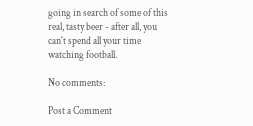going in search of some of this real, tasty beer - after all, you can't spend all your time watching football.

No comments:

Post a Comment